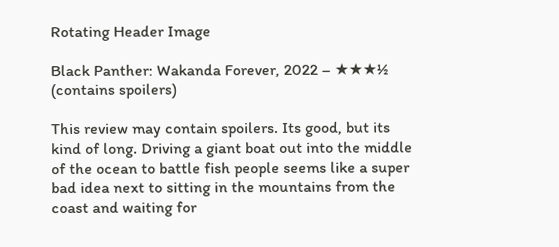Rotating Header Image

Black Panther: Wakanda Forever, 2022 – ★★★½ (contains spoilers)

This review may contain spoilers. Its good, but its kind of long. Driving a giant boat out into the middle of the ocean to battle fish people seems like a super bad idea next to sitting in the mountains from the coast and waiting for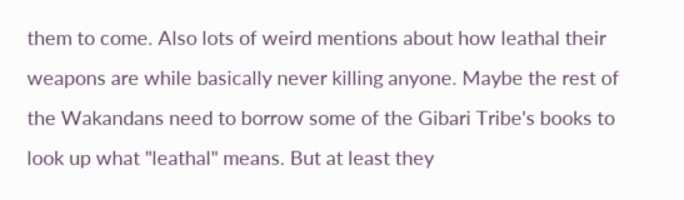them to come. Also lots of weird mentions about how leathal their weapons are while basically never killing anyone. Maybe the rest of the Wakandans need to borrow some of the Gibari Tribe's books to look up what "leathal" means. But at least they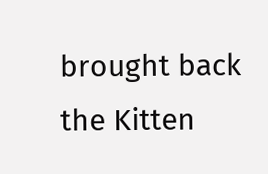brought back the Kitten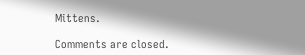Mittens.

Comments are closed.